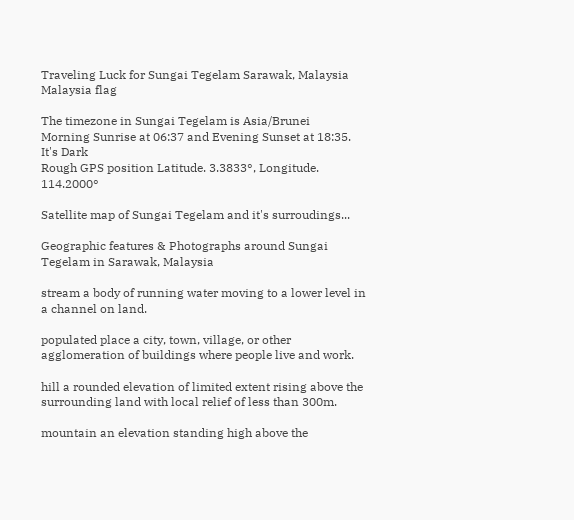Traveling Luck for Sungai Tegelam Sarawak, Malaysia Malaysia flag

The timezone in Sungai Tegelam is Asia/Brunei
Morning Sunrise at 06:37 and Evening Sunset at 18:35. It's Dark
Rough GPS position Latitude. 3.3833°, Longitude. 114.2000°

Satellite map of Sungai Tegelam and it's surroudings...

Geographic features & Photographs around Sungai Tegelam in Sarawak, Malaysia

stream a body of running water moving to a lower level in a channel on land.

populated place a city, town, village, or other agglomeration of buildings where people live and work.

hill a rounded elevation of limited extent rising above the surrounding land with local relief of less than 300m.

mountain an elevation standing high above the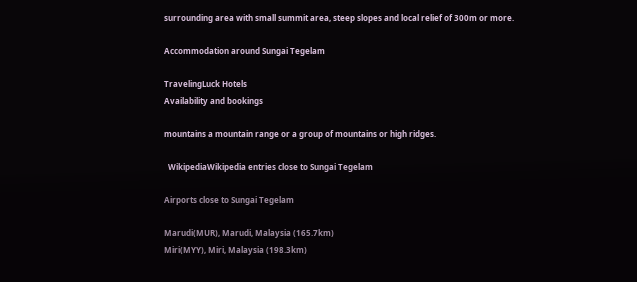surrounding area with small summit area, steep slopes and local relief of 300m or more.

Accommodation around Sungai Tegelam

TravelingLuck Hotels
Availability and bookings

mountains a mountain range or a group of mountains or high ridges.

  WikipediaWikipedia entries close to Sungai Tegelam

Airports close to Sungai Tegelam

Marudi(MUR), Marudi, Malaysia (165.7km)
Miri(MYY), Miri, Malaysia (198.3km)